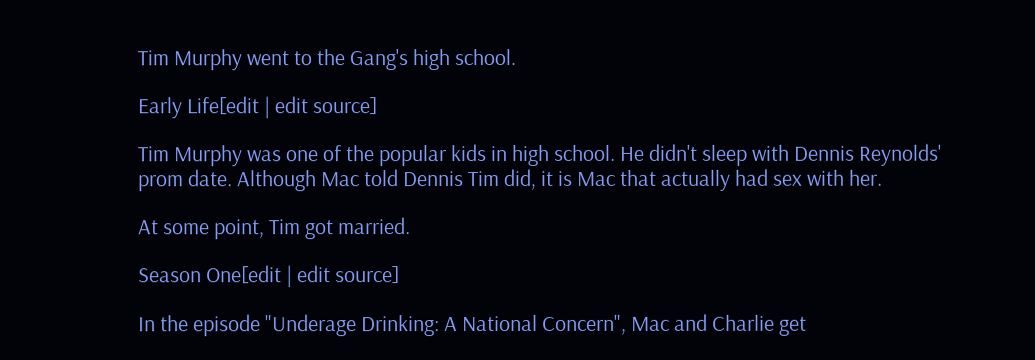Tim Murphy went to the Gang's high school.

Early Life[edit | edit source]

Tim Murphy was one of the popular kids in high school. He didn't sleep with Dennis Reynolds' prom date. Although Mac told Dennis Tim did, it is Mac that actually had sex with her.

At some point, Tim got married.

Season One[edit | edit source]

In the episode "Underage Drinking: A National Concern", Mac and Charlie get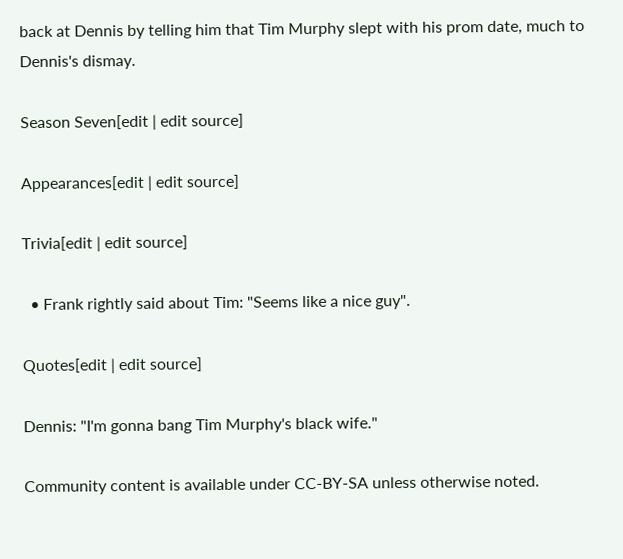back at Dennis by telling him that Tim Murphy slept with his prom date, much to Dennis's dismay.

Season Seven[edit | edit source]

Appearances[edit | edit source]

Trivia[edit | edit source]

  • Frank rightly said about Tim: "Seems like a nice guy".

Quotes[edit | edit source]

Dennis: "I'm gonna bang Tim Murphy's black wife."

Community content is available under CC-BY-SA unless otherwise noted.